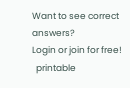Want to see correct answers?
Login or join for free!
  printable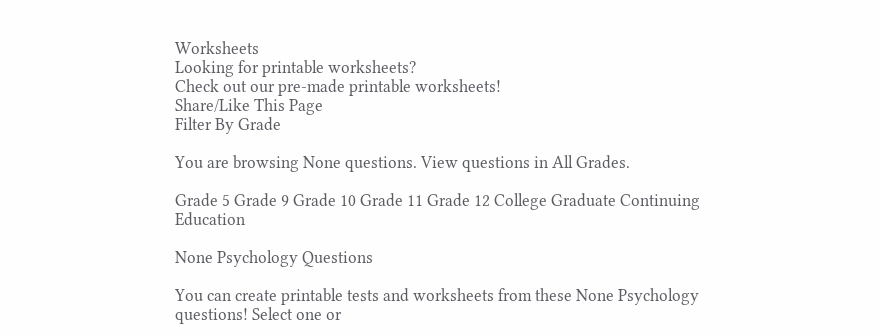Worksheets
Looking for printable worksheets?
Check out our pre-made printable worksheets!
Share/Like This Page
Filter By Grade

You are browsing None questions. View questions in All Grades.

Grade 5 Grade 9 Grade 10 Grade 11 Grade 12 College Graduate Continuing Education

None Psychology Questions

You can create printable tests and worksheets from these None Psychology questions! Select one or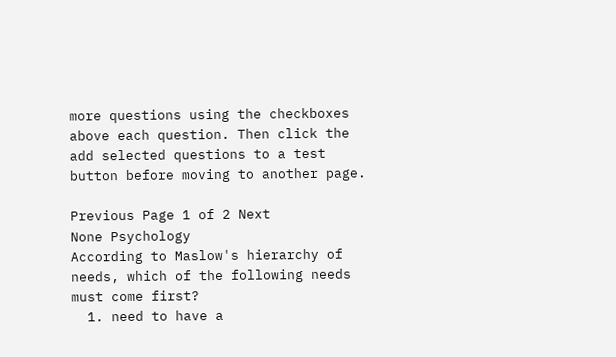more questions using the checkboxes above each question. Then click the add selected questions to a test button before moving to another page.

Previous Page 1 of 2 Next
None Psychology
According to Maslow's hierarchy of needs, which of the following needs must come first?
  1. need to have a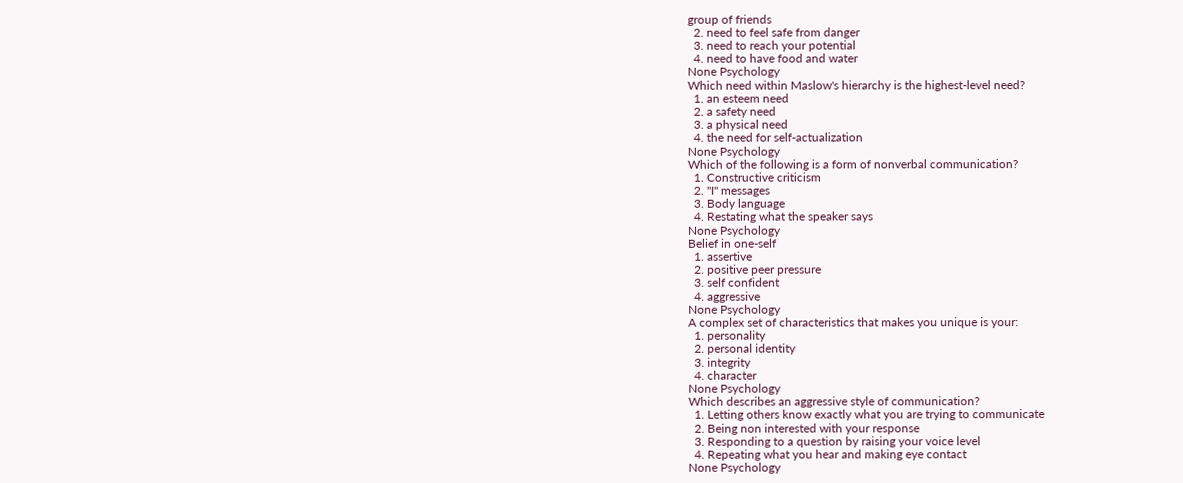group of friends
  2. need to feel safe from danger
  3. need to reach your potential
  4. need to have food and water
None Psychology
Which need within Maslow's hierarchy is the highest-level need?
  1. an esteem need
  2. a safety need
  3. a physical need
  4. the need for self-actualization
None Psychology
Which of the following is a form of nonverbal communication?
  1. Constructive criticism
  2. "I" messages
  3. Body language
  4. Restating what the speaker says
None Psychology
Belief in one-self
  1. assertive
  2. positive peer pressure
  3. self confident
  4. aggressive
None Psychology
A complex set of characteristics that makes you unique is your:
  1. personality
  2. personal identity
  3. integrity
  4. character
None Psychology
Which describes an aggressive style of communication?
  1. Letting others know exactly what you are trying to communicate
  2. Being non interested with your response
  3. Responding to a question by raising your voice level
  4. Repeating what you hear and making eye contact
None Psychology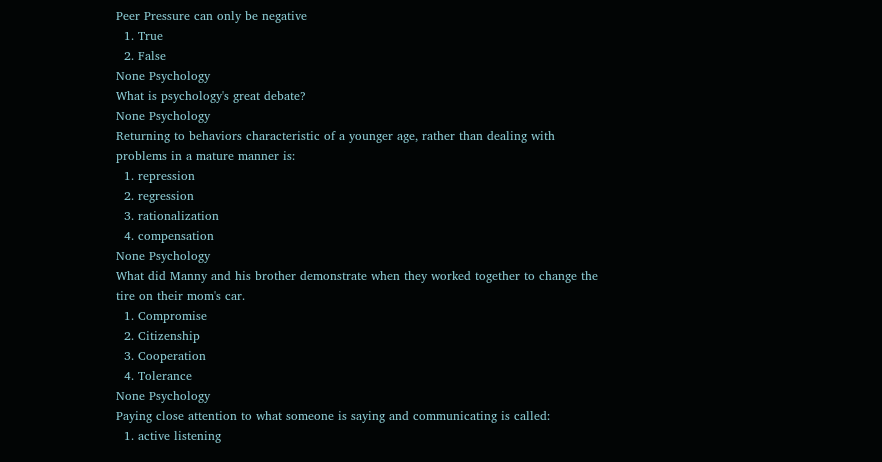Peer Pressure can only be negative
  1. True
  2. False
None Psychology
What is psychology's great debate?
None Psychology
Returning to behaviors characteristic of a younger age, rather than dealing with problems in a mature manner is:
  1. repression
  2. regression
  3. rationalization
  4. compensation
None Psychology
What did Manny and his brother demonstrate when they worked together to change the tire on their mom's car.
  1. Compromise
  2. Citizenship
  3. Cooperation
  4. Tolerance
None Psychology
Paying close attention to what someone is saying and communicating is called:
  1. active listening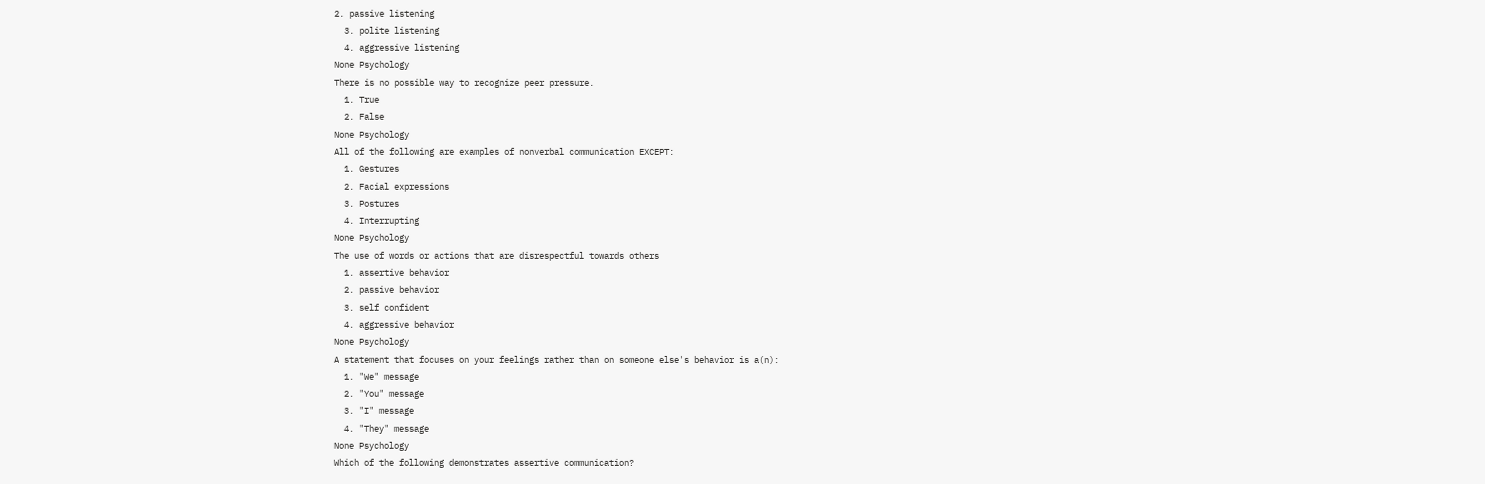2. passive listening
  3. polite listening
  4. aggressive listening
None Psychology
There is no possible way to recognize peer pressure.
  1. True
  2. False
None Psychology
All of the following are examples of nonverbal communication EXCEPT:
  1. Gestures
  2. Facial expressions
  3. Postures
  4. Interrupting
None Psychology
The use of words or actions that are disrespectful towards others
  1. assertive behavior
  2. passive behavior
  3. self confident
  4. aggressive behavior
None Psychology
A statement that focuses on your feelings rather than on someone else's behavior is a(n):
  1. "We" message
  2. "You" message
  3. "I" message
  4. "They" message
None Psychology
Which of the following demonstrates assertive communication?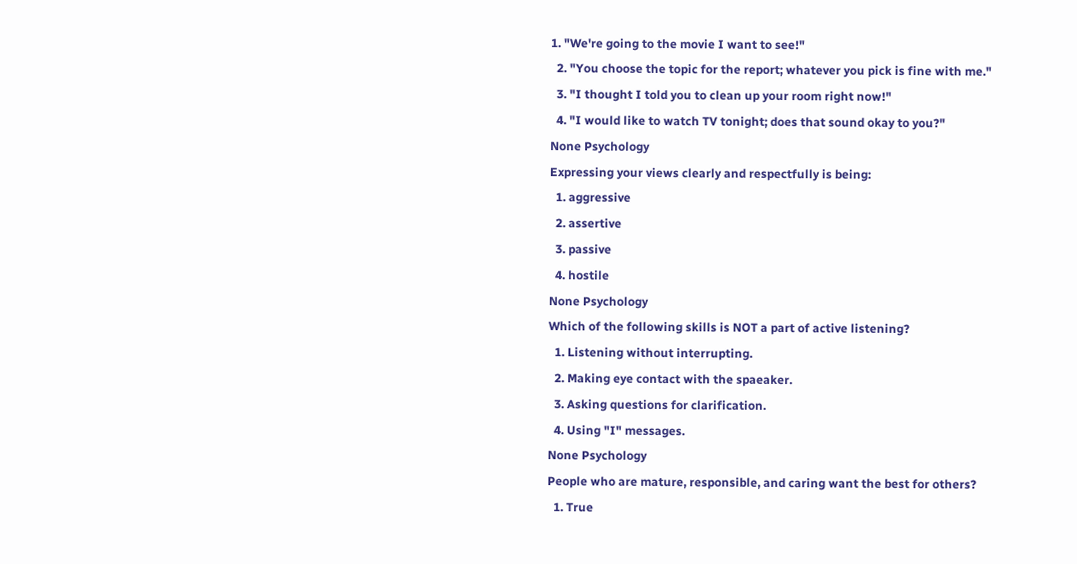1. "We're going to the movie I want to see!"
  2. "You choose the topic for the report; whatever you pick is fine with me."
  3. "I thought I told you to clean up your room right now!"
  4. "I would like to watch TV tonight; does that sound okay to you?"
None Psychology
Expressing your views clearly and respectfully is being:
  1. aggressive
  2. assertive
  3. passive
  4. hostile
None Psychology
Which of the following skills is NOT a part of active listening?
  1. Listening without interrupting.
  2. Making eye contact with the spaeaker.
  3. Asking questions for clarification.
  4. Using "I" messages.
None Psychology
People who are mature, responsible, and caring want the best for others?
  1. True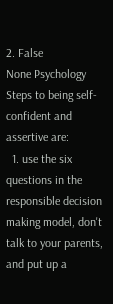2. False
None Psychology
Steps to being self-confident and assertive are:
  1. use the six questions in the responsible decision making model, don't talk to your parents, and put up a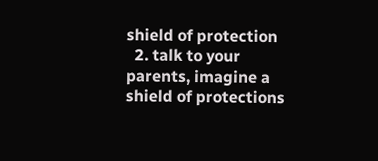shield of protection
  2. talk to your parents, imagine a shield of protections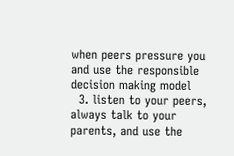when peers pressure you and use the responsible decision making model
  3. listen to your peers, always talk to your parents, and use the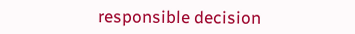responsible decision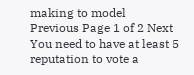making to model
Previous Page 1 of 2 Next
You need to have at least 5 reputation to vote a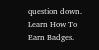question down. Learn How To Earn Badges.